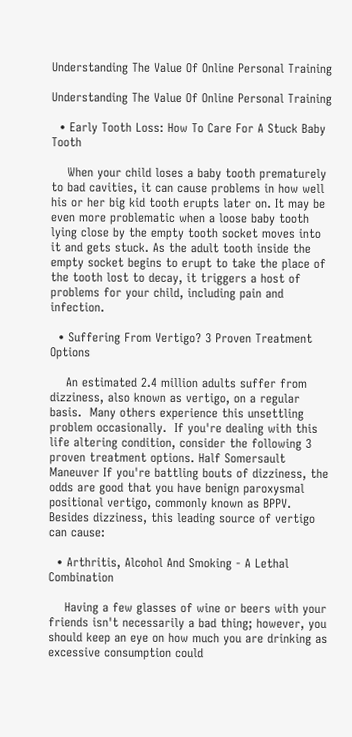Understanding The Value Of Online Personal Training

Understanding The Value Of Online Personal Training

  • Early Tooth Loss: How To Care For A Stuck Baby Tooth

    When your child loses a baby tooth prematurely to bad cavities, it can cause problems in how well his or her big kid tooth erupts later on. It may be even more problematic when a loose baby tooth lying close by the empty tooth socket moves into it and gets stuck. As the adult tooth inside the empty socket begins to erupt to take the place of the tooth lost to decay, it triggers a host of problems for your child, including pain and infection.

  • Suffering From Vertigo? 3 Proven Treatment Options

    An estimated 2.4 million adults suffer from dizziness, also known as vertigo, on a regular basis.  Many others experience this unsettling problem occasionally.  If you're dealing with this life altering condition, consider the following 3 proven treatment options. Half Somersault Maneuver If you're battling bouts of dizziness, the odds are good that you have benign paroxysmal positional vertigo, commonly known as BPPV.  Besides dizziness, this leading source of vertigo can cause:

  • Arthritis, Alcohol And Smoking - A Lethal Combination

    Having a few glasses of wine or beers with your friends isn't necessarily a bad thing; however, you should keep an eye on how much you are drinking as excessive consumption could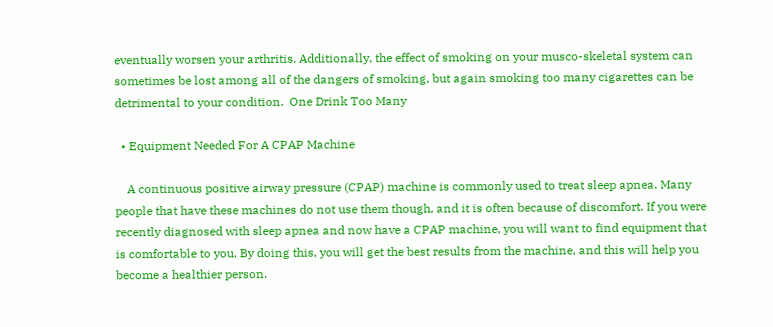eventually worsen your arthritis. Additionally, the effect of smoking on your musco-skeletal system can sometimes be lost among all of the dangers of smoking, but again smoking too many cigarettes can be detrimental to your condition.  One Drink Too Many

  • Equipment Needed For A CPAP Machine

    A continuous positive airway pressure (CPAP) machine is commonly used to treat sleep apnea. Many people that have these machines do not use them though, and it is often because of discomfort. If you were recently diagnosed with sleep apnea and now have a CPAP machine, you will want to find equipment that is comfortable to you. By doing this, you will get the best results from the machine, and this will help you become a healthier person.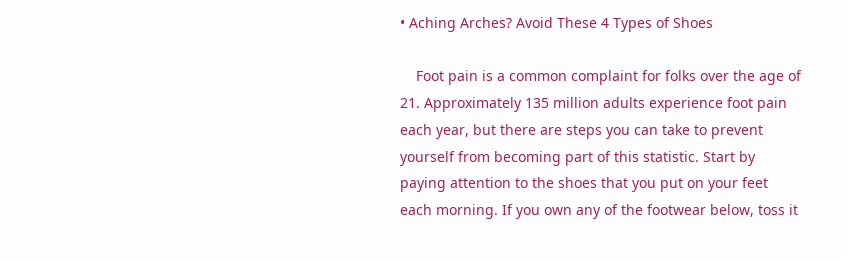• Aching Arches? Avoid These 4 Types of Shoes

    Foot pain is a common complaint for folks over the age of 21. Approximately 135 million adults experience foot pain each year, but there are steps you can take to prevent yourself from becoming part of this statistic. Start by paying attention to the shoes that you put on your feet each morning. If you own any of the footwear below, toss it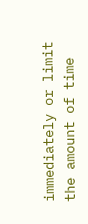immediately or limit the amount of time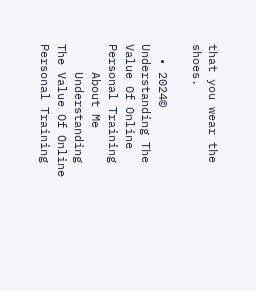that you wear the shoes.

  • 2024© Understanding The Value Of Online Personal Training
    About Me
    Understanding The Value Of Online Personal Training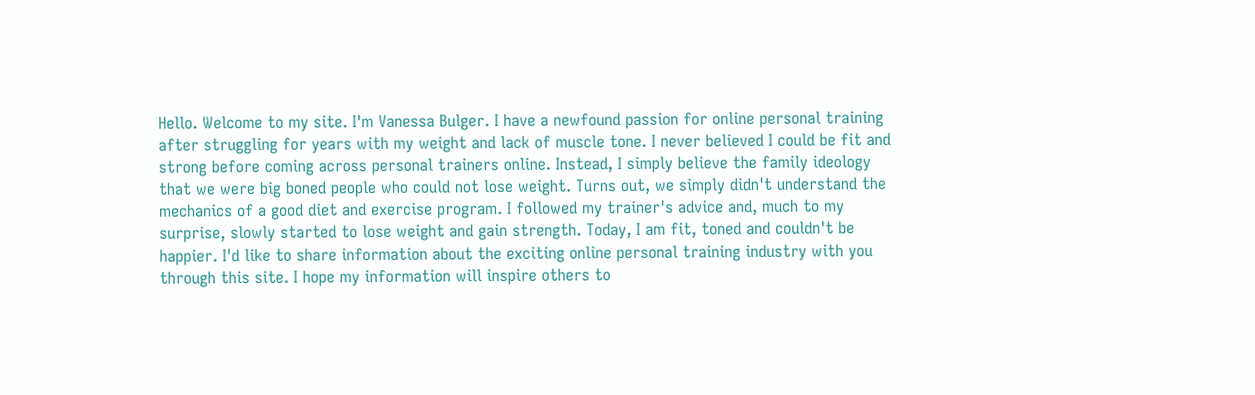Hello. Welcome to my site. I'm Vanessa Bulger. I have a newfound passion for online personal training after struggling for years with my weight and lack of muscle tone. I never believed I could be fit and strong before coming across personal trainers online. Instead, I simply believe the family ideology that we were big boned people who could not lose weight. Turns out, we simply didn't understand the mechanics of a good diet and exercise program. I followed my trainer's advice and, much to my surprise, slowly started to lose weight and gain strength. Today, I am fit, toned and couldn't be happier. I'd like to share information about the exciting online personal training industry with you through this site. I hope my information will inspire others to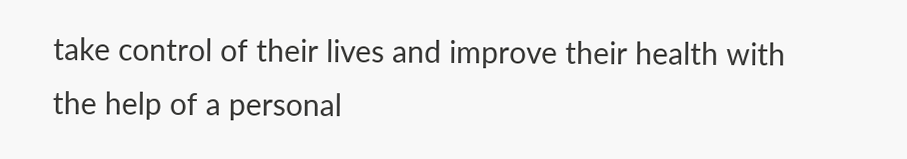take control of their lives and improve their health with the help of a personal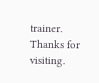trainer. Thanks for visiting.